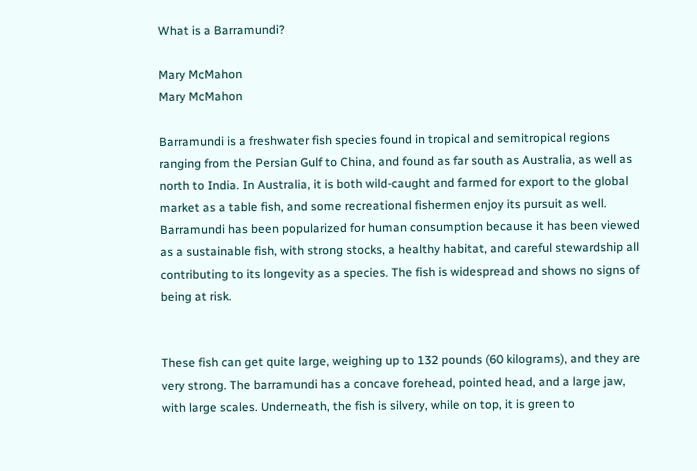What is a Barramundi?

Mary McMahon
Mary McMahon

Barramundi is a freshwater fish species found in tropical and semitropical regions ranging from the Persian Gulf to China, and found as far south as Australia, as well as north to India. In Australia, it is both wild-caught and farmed for export to the global market as a table fish, and some recreational fishermen enjoy its pursuit as well. Barramundi has been popularized for human consumption because it has been viewed as a sustainable fish, with strong stocks, a healthy habitat, and careful stewardship all contributing to its longevity as a species. The fish is widespread and shows no signs of being at risk.


These fish can get quite large, weighing up to 132 pounds (60 kilograms), and they are very strong. The barramundi has a concave forehead, pointed head, and a large jaw, with large scales. Underneath, the fish is silvery, while on top, it is green to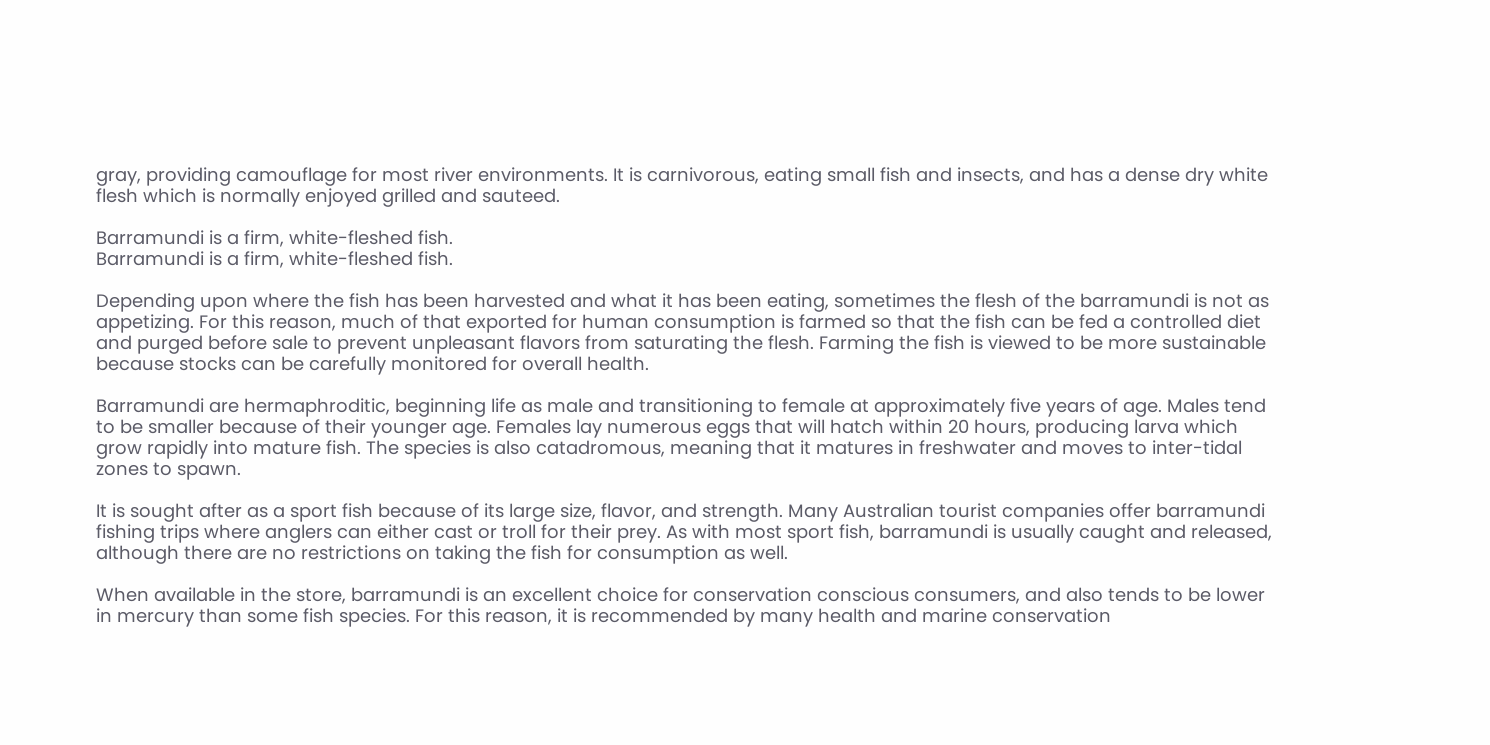gray, providing camouflage for most river environments. It is carnivorous, eating small fish and insects, and has a dense dry white flesh which is normally enjoyed grilled and sauteed.

Barramundi is a firm, white-fleshed fish.
Barramundi is a firm, white-fleshed fish.

Depending upon where the fish has been harvested and what it has been eating, sometimes the flesh of the barramundi is not as appetizing. For this reason, much of that exported for human consumption is farmed so that the fish can be fed a controlled diet and purged before sale to prevent unpleasant flavors from saturating the flesh. Farming the fish is viewed to be more sustainable because stocks can be carefully monitored for overall health.

Barramundi are hermaphroditic, beginning life as male and transitioning to female at approximately five years of age. Males tend to be smaller because of their younger age. Females lay numerous eggs that will hatch within 20 hours, producing larva which grow rapidly into mature fish. The species is also catadromous, meaning that it matures in freshwater and moves to inter-tidal zones to spawn.

It is sought after as a sport fish because of its large size, flavor, and strength. Many Australian tourist companies offer barramundi fishing trips where anglers can either cast or troll for their prey. As with most sport fish, barramundi is usually caught and released, although there are no restrictions on taking the fish for consumption as well.

When available in the store, barramundi is an excellent choice for conservation conscious consumers, and also tends to be lower in mercury than some fish species. For this reason, it is recommended by many health and marine conservation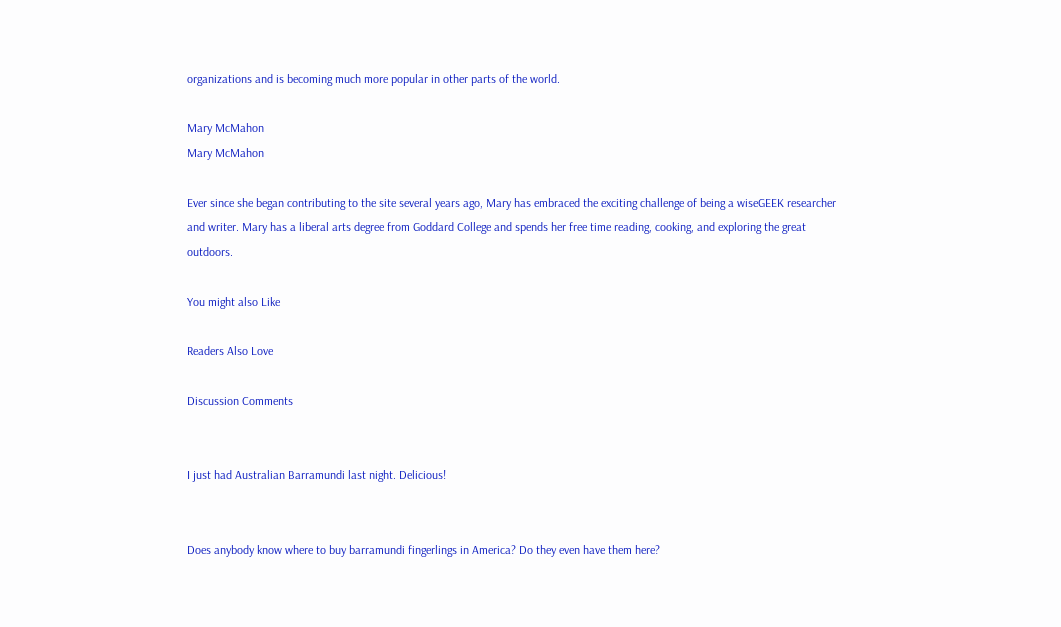organizations and is becoming much more popular in other parts of the world.

Mary McMahon
Mary McMahon

Ever since she began contributing to the site several years ago, Mary has embraced the exciting challenge of being a wiseGEEK researcher and writer. Mary has a liberal arts degree from Goddard College and spends her free time reading, cooking, and exploring the great outdoors.

You might also Like

Readers Also Love

Discussion Comments


I just had Australian Barramundi last night. Delicious!


Does anybody know where to buy barramundi fingerlings in America? Do they even have them here?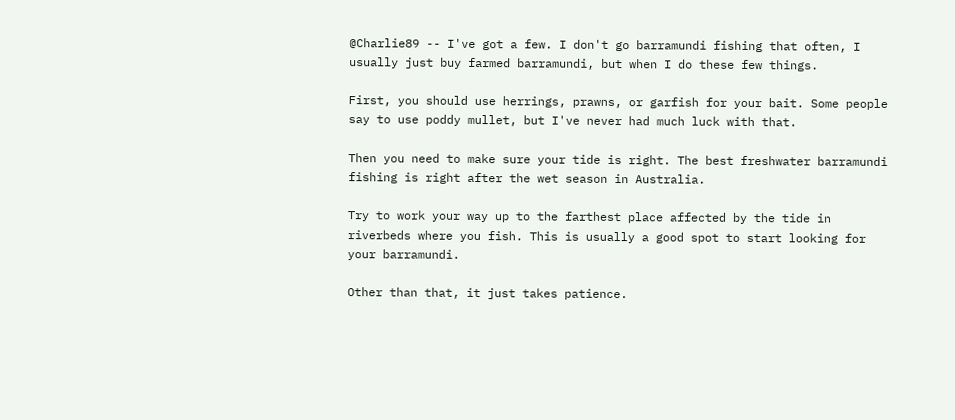@Charlie89 -- I've got a few. I don't go barramundi fishing that often, I usually just buy farmed barramundi, but when I do these few things.

First, you should use herrings, prawns, or garfish for your bait. Some people say to use poddy mullet, but I've never had much luck with that.

Then you need to make sure your tide is right. The best freshwater barramundi fishing is right after the wet season in Australia.

Try to work your way up to the farthest place affected by the tide in riverbeds where you fish. This is usually a good spot to start looking for your barramundi.

Other than that, it just takes patience.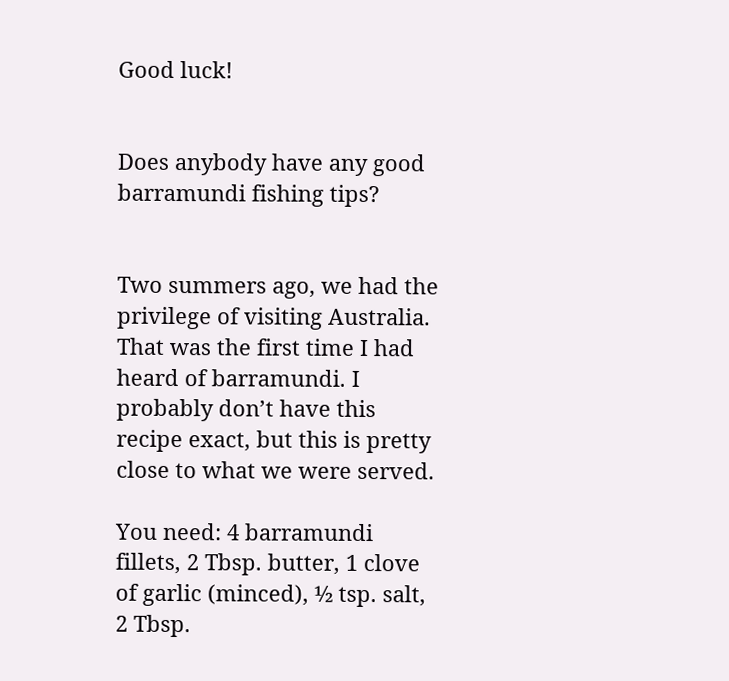Good luck!


Does anybody have any good barramundi fishing tips?


Two summers ago, we had the privilege of visiting Australia. That was the first time I had heard of barramundi. I probably don’t have this recipe exact, but this is pretty close to what we were served.

You need: 4 barramundi fillets, 2 Tbsp. butter, 1 clove of garlic (minced), ½ tsp. salt, 2 Tbsp.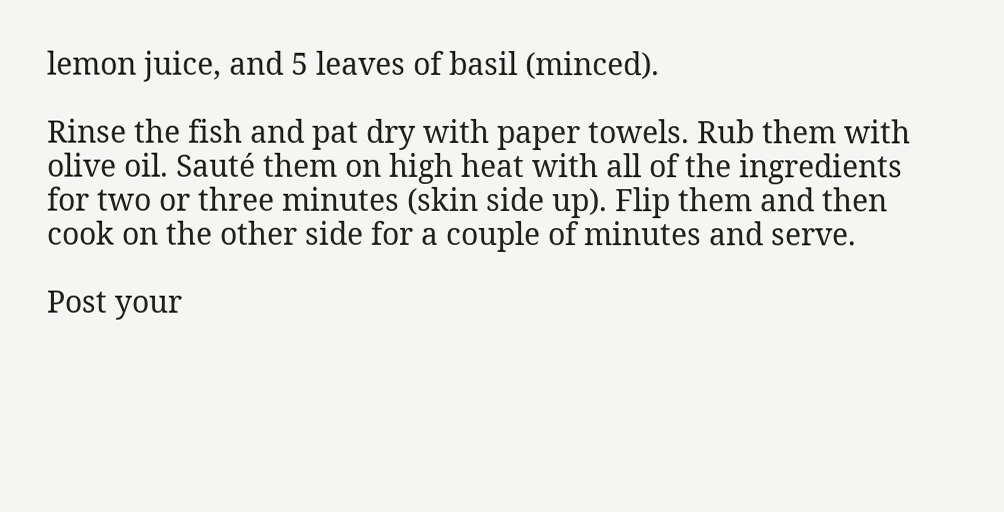lemon juice, and 5 leaves of basil (minced).

Rinse the fish and pat dry with paper towels. Rub them with olive oil. Sauté them on high heat with all of the ingredients for two or three minutes (skin side up). Flip them and then cook on the other side for a couple of minutes and serve.

Post your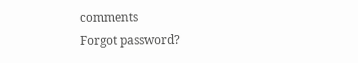comments
Forgot password?